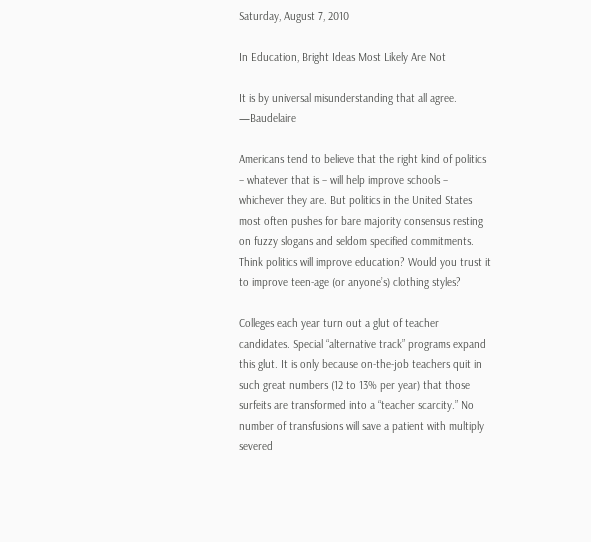Saturday, August 7, 2010

In Education, Bright Ideas Most Likely Are Not

It is by universal misunderstanding that all agree. —Baudelaire

Americans tend to believe that the right kind of politics – whatever that is – will help improve schools – whichever they are. But politics in the United States most often pushes for bare majority consensus resting on fuzzy slogans and seldom specified commitments. Think politics will improve education? Would you trust it to improve teen-age (or anyone’s) clothing styles?

Colleges each year turn out a glut of teacher candidates. Special “alternative track” programs expand this glut. It is only because on-the-job teachers quit in such great numbers (12 to 13% per year) that those surfeits are transformed into a “teacher scarcity.” No number of transfusions will save a patient with multiply severed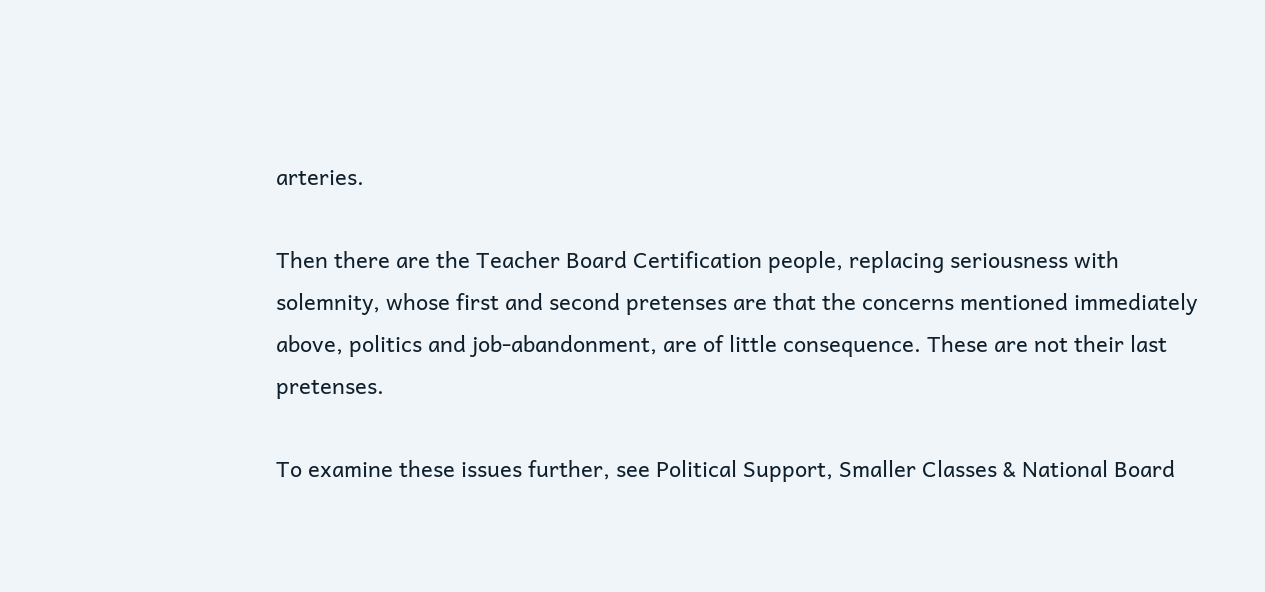arteries.

Then there are the Teacher Board Certification people, replacing seriousness with solemnity, whose first and second pretenses are that the concerns mentioned immediately above, politics and job-abandonment, are of little consequence. These are not their last pretenses.

To examine these issues further, see Political Support, Smaller Classes & National Board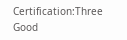Certification:Three Good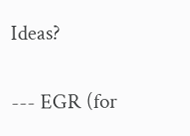Ideas?


--- EGR (for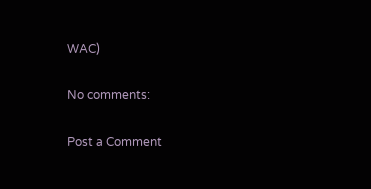WAC)

No comments:

Post a Comment